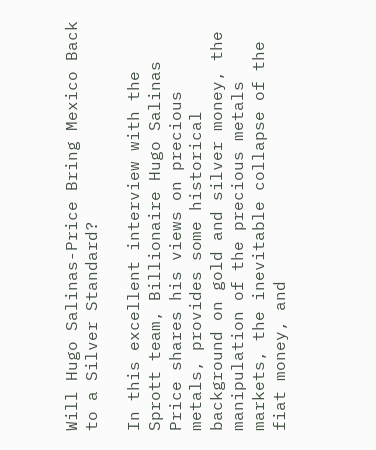Will Hugo Salinas-Price Bring Mexico Back to a Silver Standard?

In this excellent interview with the Sprott team, Billionaire Hugo Salinas Price shares his views on precious metals, provides some historical background on gold and silver money, the manipulation of the precious metals markets, the inevitable collapse of the fiat money, and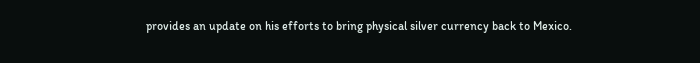provides an update on his efforts to bring physical silver currency back to Mexico.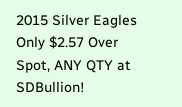2015 Silver Eagles
Only $2.57 Over Spot, ANY QTY at SDBullion!